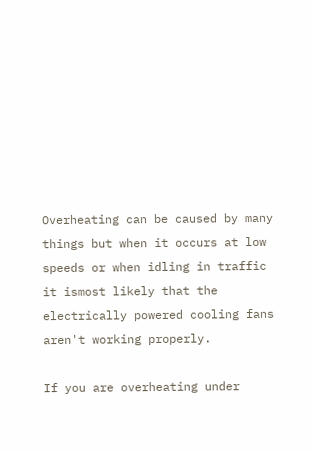Overheating can be caused by many things but when it occurs at low speeds or when idling in traffic it ismost likely that the electrically powered cooling fans aren't working properly.

If you are overheating under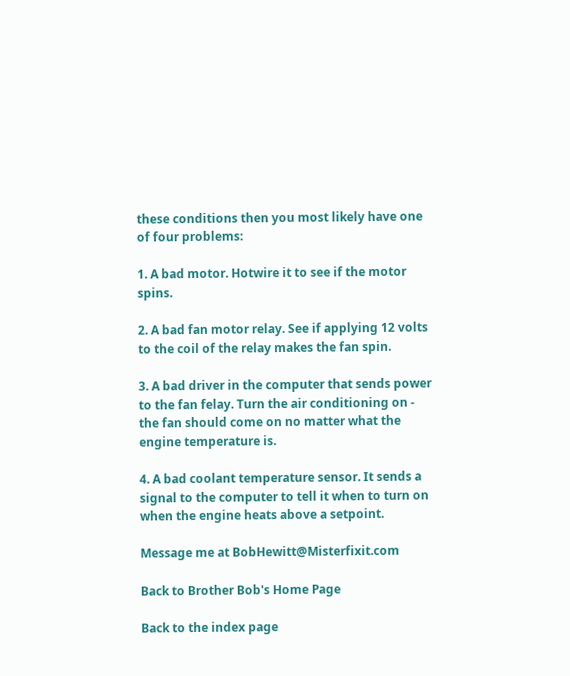these conditions then you most likely have one of four problems:

1. A bad motor. Hotwire it to see if the motor spins.

2. A bad fan motor relay. See if applying 12 volts to the coil of the relay makes the fan spin.

3. A bad driver in the computer that sends power to the fan felay. Turn the air conditioning on - the fan should come on no matter what the engine temperature is.

4. A bad coolant temperature sensor. It sends a signal to the computer to tell it when to turn on when the engine heats above a setpoint.

Message me at BobHewitt@Misterfixit.com

Back to Brother Bob's Home Page

Back to the index page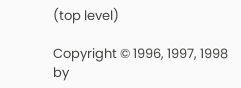(top level)

Copyright © 1996, 1997, 1998 by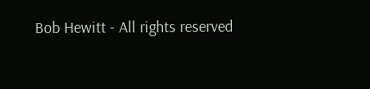Bob Hewitt - All rights reserved